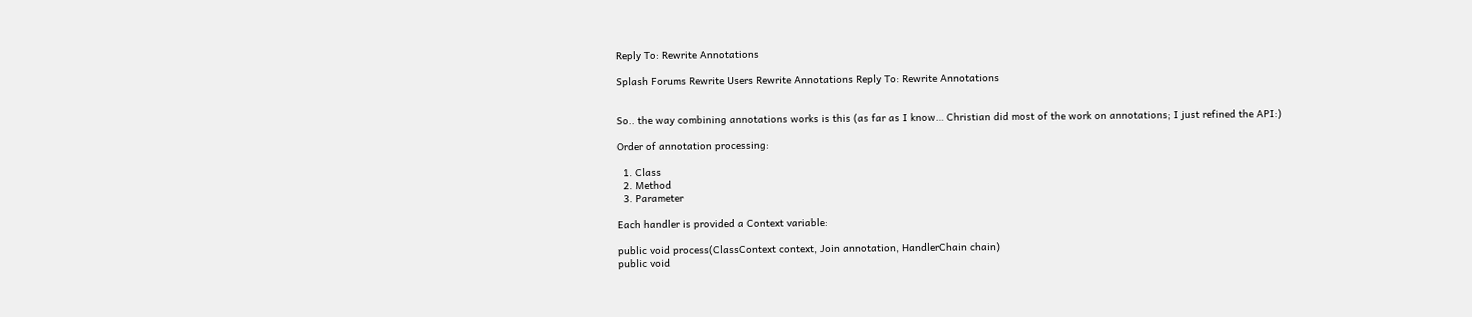Reply To: Rewrite Annotations

Splash Forums Rewrite Users Rewrite Annotations Reply To: Rewrite Annotations


So.. the way combining annotations works is this (as far as I know… Christian did most of the work on annotations; I just refined the API:)

Order of annotation processing:

  1. Class
  2. Method
  3. Parameter

Each handler is provided a Context variable:

public void process(ClassContext context, Join annotation, HandlerChain chain)
public void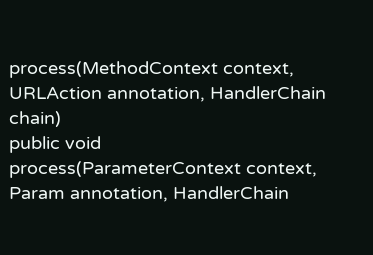process(MethodContext context, URLAction annotation, HandlerChain chain)
public void process(ParameterContext context, Param annotation, HandlerChain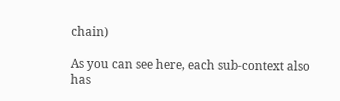chain)

As you can see here, each sub-context also has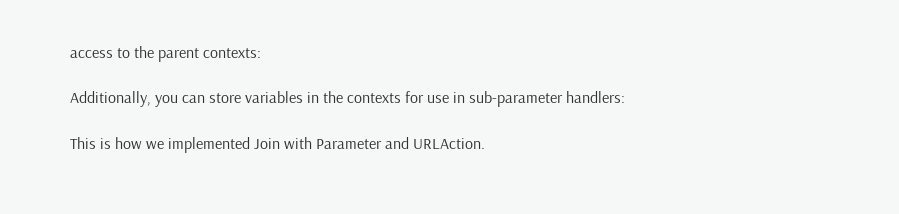access to the parent contexts:

Additionally, you can store variables in the contexts for use in sub-parameter handlers:

This is how we implemented Join with Parameter and URLAction.